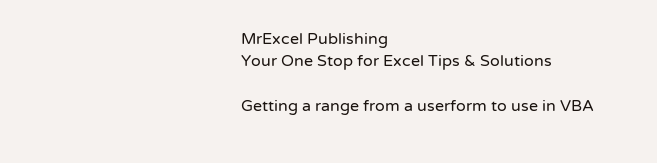MrExcel Publishing
Your One Stop for Excel Tips & Solutions

Getting a range from a userform to use in VBA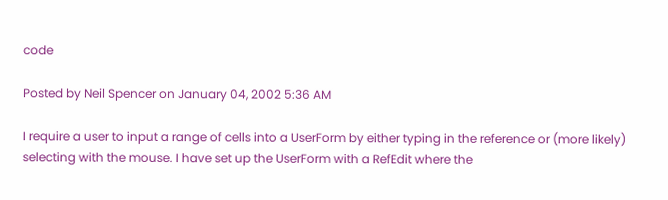code

Posted by Neil Spencer on January 04, 2002 5:36 AM

I require a user to input a range of cells into a UserForm by either typing in the reference or (more likely) selecting with the mouse. I have set up the UserForm with a RefEdit where the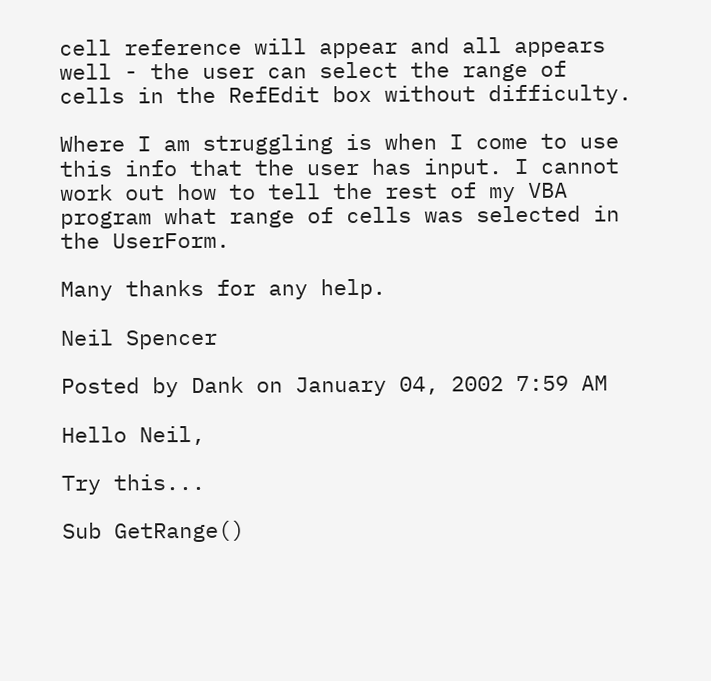cell reference will appear and all appears well - the user can select the range of cells in the RefEdit box without difficulty.

Where I am struggling is when I come to use this info that the user has input. I cannot work out how to tell the rest of my VBA program what range of cells was selected in the UserForm.

Many thanks for any help.

Neil Spencer

Posted by Dank on January 04, 2002 7:59 AM

Hello Neil,

Try this...

Sub GetRange()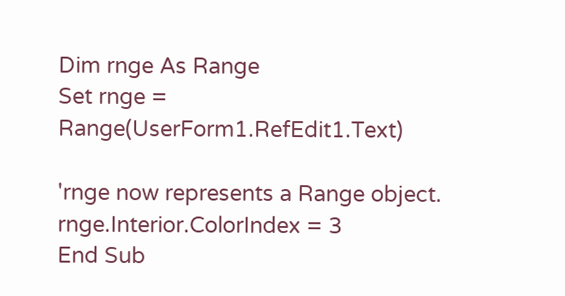Dim rnge As Range
Set rnge = Range(UserForm1.RefEdit1.Text)

'rnge now represents a Range object.
rnge.Interior.ColorIndex = 3
End Sub